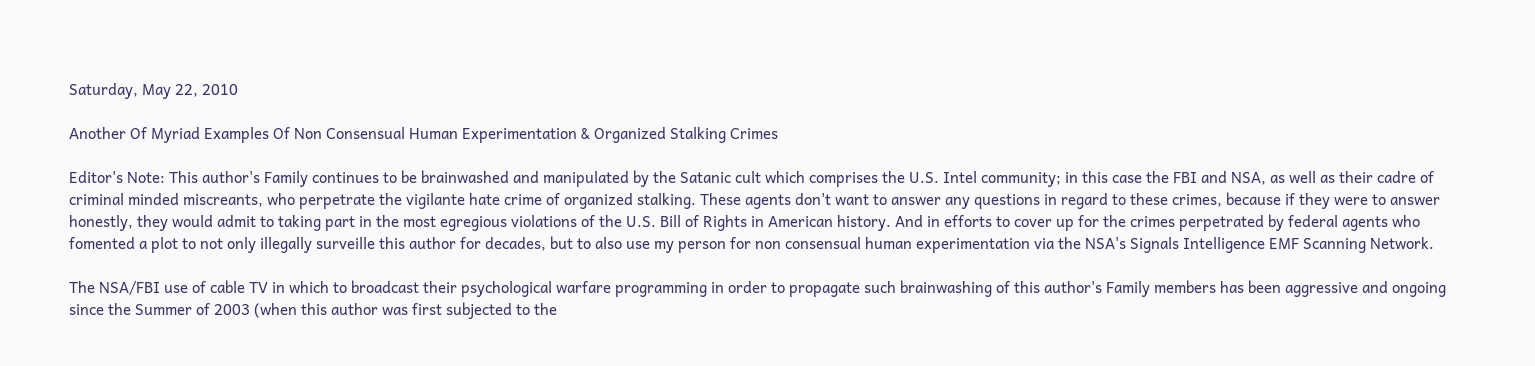Saturday, May 22, 2010

Another Of Myriad Examples Of Non Consensual Human Experimentation & Organized Stalking Crimes

Editor's Note: This author's Family continues to be brainwashed and manipulated by the Satanic cult which comprises the U.S. Intel community; in this case the FBI and NSA, as well as their cadre of criminal minded miscreants, who perpetrate the vigilante hate crime of organized stalking. These agents don't want to answer any questions in regard to these crimes, because if they were to answer honestly, they would admit to taking part in the most egregious violations of the U.S. Bill of Rights in American history. And in efforts to cover up for the crimes perpetrated by federal agents who fomented a plot to not only illegally surveille this author for decades, but to also use my person for non consensual human experimentation via the NSA's Signals Intelligence EMF Scanning Network.

The NSA/FBI use of cable TV in which to broadcast their psychological warfare programming in order to propagate such brainwashing of this author's Family members has been aggressive and ongoing since the Summer of 2003 (when this author was first subjected to the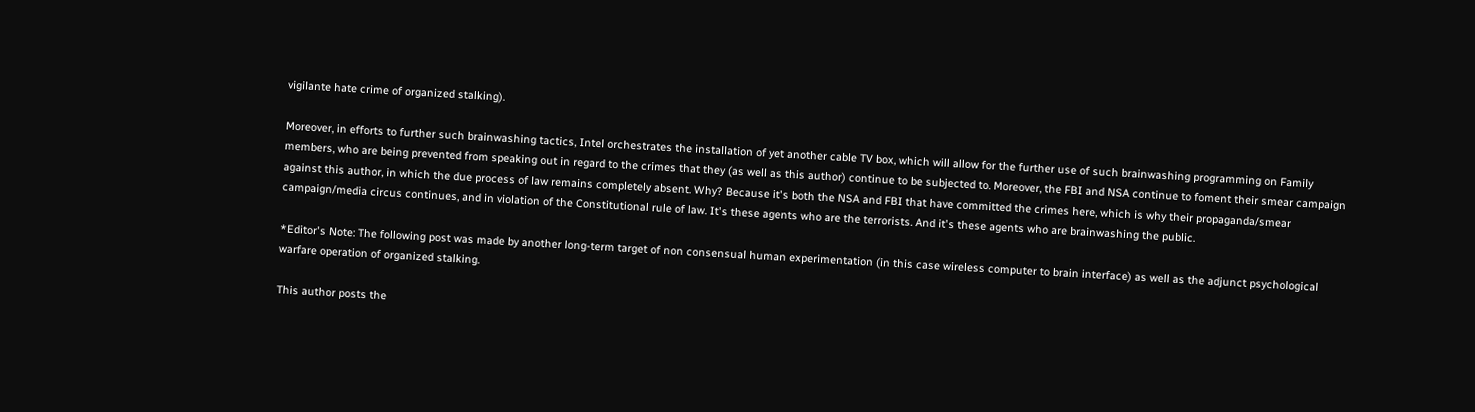vigilante hate crime of organized stalking).

Moreover, in efforts to further such brainwashing tactics, Intel orchestrates the installation of yet another cable TV box, which will allow for the further use of such brainwashing programming on Family members, who are being prevented from speaking out in regard to the crimes that they (as well as this author) continue to be subjected to. Moreover, the FBI and NSA continue to foment their smear campaign against this author, in which the due process of law remains completely absent. Why? Because it's both the NSA and FBI that have committed the crimes here, which is why their propaganda/smear campaign/media circus continues, and in violation of the Constitutional rule of law. It's these agents who are the terrorists. And it's these agents who are brainwashing the public.

*Editor's Note: The following post was made by another long-term target of non consensual human experimentation (in this case wireless computer to brain interface) as well as the adjunct psychological warfare operation of organized stalking.

This author posts the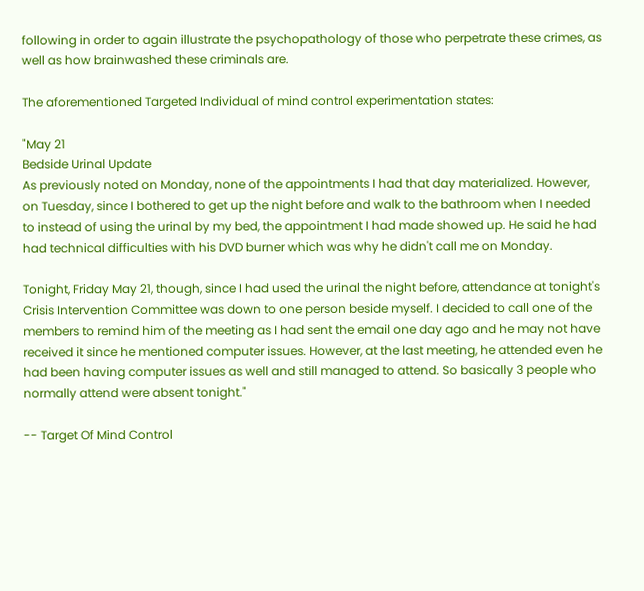following in order to again illustrate the psychopathology of those who perpetrate these crimes, as well as how brainwashed these criminals are.

The aforementioned Targeted Individual of mind control experimentation states:

"May 21
Bedside Urinal Update
As previously noted on Monday, none of the appointments I had that day materialized. However, on Tuesday, since I bothered to get up the night before and walk to the bathroom when I needed to instead of using the urinal by my bed, the appointment I had made showed up. He said he had had technical difficulties with his DVD burner which was why he didn't call me on Monday.

Tonight, Friday May 21, though, since I had used the urinal the night before, attendance at tonight's Crisis Intervention Committee was down to one person beside myself. I decided to call one of the members to remind him of the meeting as I had sent the email one day ago and he may not have received it since he mentioned computer issues. However, at the last meeting, he attended even he had been having computer issues as well and still managed to attend. So basically 3 people who normally attend were absent tonight."

-- Target Of Mind Control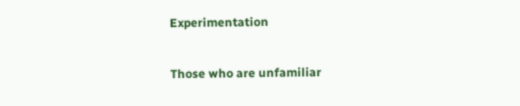Experimentation

Those who are unfamiliar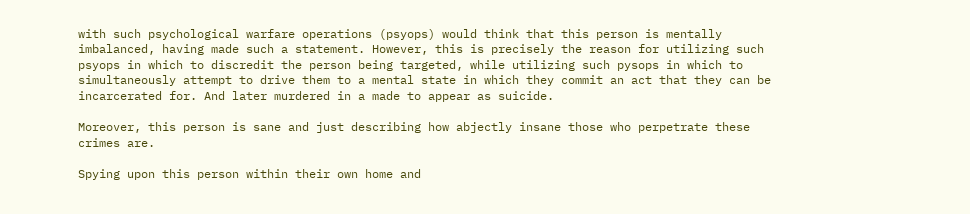with such psychological warfare operations (psyops) would think that this person is mentally imbalanced, having made such a statement. However, this is precisely the reason for utilizing such psyops in which to discredit the person being targeted, while utilizing such pysops in which to simultaneously attempt to drive them to a mental state in which they commit an act that they can be incarcerated for. And later murdered in a made to appear as suicide.

Moreover, this person is sane and just describing how abjectly insane those who perpetrate these crimes are.

Spying upon this person within their own home and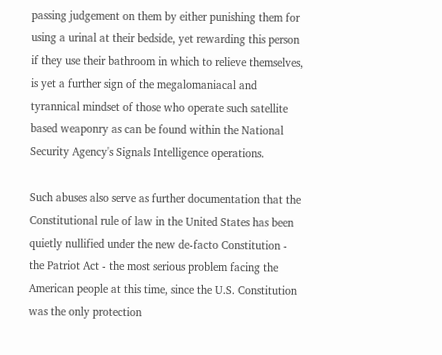passing judgement on them by either punishing them for using a urinal at their bedside, yet rewarding this person if they use their bathroom in which to relieve themselves, is yet a further sign of the megalomaniacal and tyrannical mindset of those who operate such satellite based weaponry as can be found within the National Security Agency's Signals Intelligence operations.

Such abuses also serve as further documentation that the Constitutional rule of law in the United States has been quietly nullified under the new de-facto Constitution - the Patriot Act - the most serious problem facing the American people at this time, since the U.S. Constitution was the only protection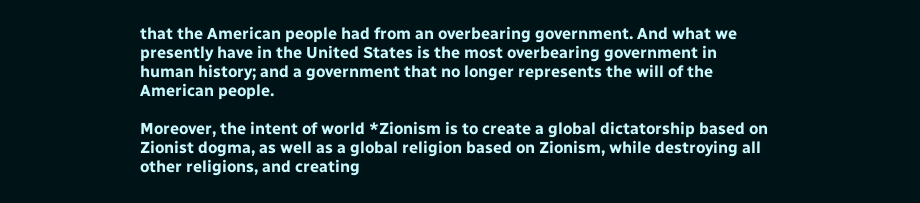that the American people had from an overbearing government. And what we presently have in the United States is the most overbearing government in human history; and a government that no longer represents the will of the American people.

Moreover, the intent of world *Zionism is to create a global dictatorship based on Zionist dogma, as well as a global religion based on Zionism, while destroying all other religions, and creating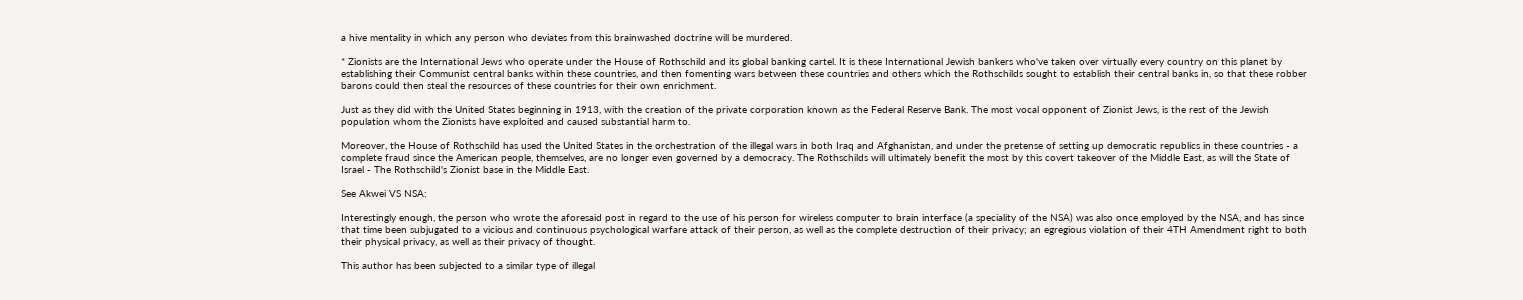a hive mentality in which any person who deviates from this brainwashed doctrine will be murdered.

* Zionists are the International Jews who operate under the House of Rothschild and its global banking cartel. It is these International Jewish bankers who've taken over virtually every country on this planet by establishing their Communist central banks within these countries, and then fomenting wars between these countries and others which the Rothschilds sought to establish their central banks in, so that these robber barons could then steal the resources of these countries for their own enrichment.

Just as they did with the United States beginning in 1913, with the creation of the private corporation known as the Federal Reserve Bank. The most vocal opponent of Zionist Jews, is the rest of the Jewish population whom the Zionists have exploited and caused substantial harm to.

Moreover, the House of Rothschild has used the United States in the orchestration of the illegal wars in both Iraq and Afghanistan, and under the pretense of setting up democratic republics in these countries - a complete fraud since the American people, themselves, are no longer even governed by a democracy. The Rothschilds will ultimately benefit the most by this covert takeover of the Middle East, as will the State of Israel - The Rothschild's Zionist base in the Middle East.

See Akwei VS NSA:

Interestingly enough, the person who wrote the aforesaid post in regard to the use of his person for wireless computer to brain interface (a speciality of the NSA) was also once employed by the NSA, and has since that time been subjugated to a vicious and continuous psychological warfare attack of their person, as well as the complete destruction of their privacy; an egregious violation of their 4TH Amendment right to both their physical privacy, as well as their privacy of thought.

This author has been subjected to a similar type of illegal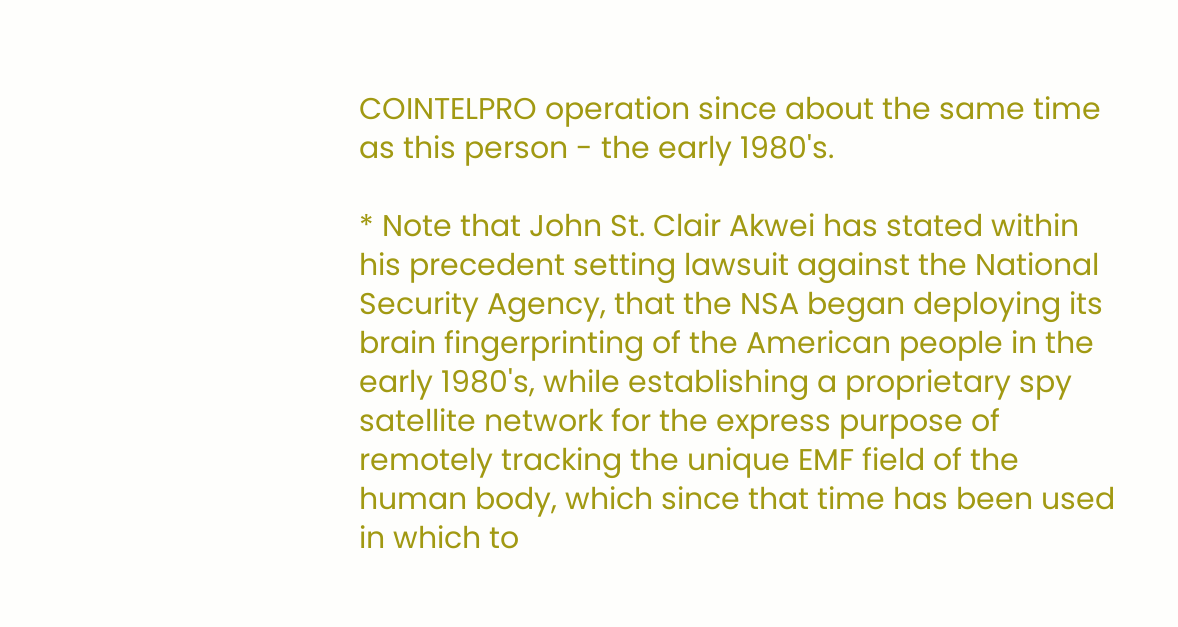COINTELPRO operation since about the same time as this person - the early 1980's.

* Note that John St. Clair Akwei has stated within his precedent setting lawsuit against the National Security Agency, that the NSA began deploying its brain fingerprinting of the American people in the early 1980's, while establishing a proprietary spy satellite network for the express purpose of remotely tracking the unique EMF field of the human body, which since that time has been used in which to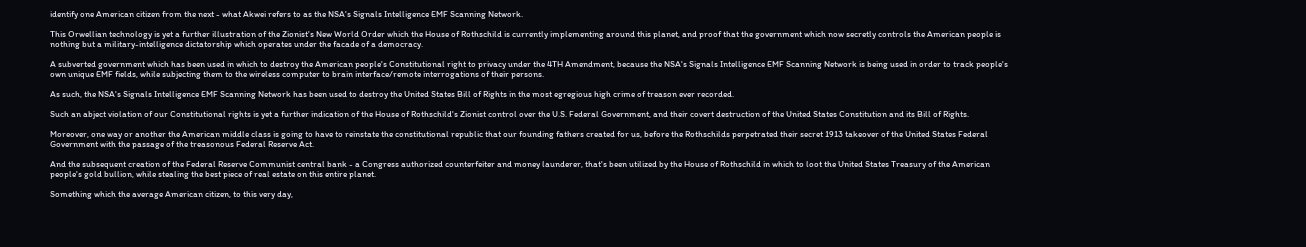identify one American citizen from the next - what Akwei refers to as the NSA's Signals Intelligence EMF Scanning Network.

This Orwellian technology is yet a further illustration of the Zionist's New World Order which the House of Rothschild is currently implementing around this planet, and proof that the government which now secretly controls the American people is nothing but a military-intelligence dictatorship which operates under the facade of a democracy.

A subverted government which has been used in which to destroy the American people's Constitutional right to privacy under the 4TH Amendment, because the NSA's Signals Intelligence EMF Scanning Network is being used in order to track people's own unique EMF fields, while subjecting them to the wireless computer to brain interface/remote interrogations of their persons.

As such, the NSA's Signals Intelligence EMF Scanning Network has been used to destroy the United States Bill of Rights in the most egregious high crime of treason ever recorded.

Such an abject violation of our Constitutional rights is yet a further indication of the House of Rothschild's Zionist control over the U.S. Federal Government, and their covert destruction of the United States Constitution and its Bill of Rights.

Moreover, one way or another the American middle class is going to have to reinstate the constitutional republic that our founding fathers created for us, before the Rothschilds perpetrated their secret 1913 takeover of the United States Federal Government with the passage of the treasonous Federal Reserve Act.

And the subsequent creation of the Federal Reserve Communist central bank - a Congress authorized counterfeiter and money launderer, that's been utilized by the House of Rothschild in which to loot the United States Treasury of the American people's gold bullion, while stealing the best piece of real estate on this entire planet.

Something which the average American citizen, to this very day,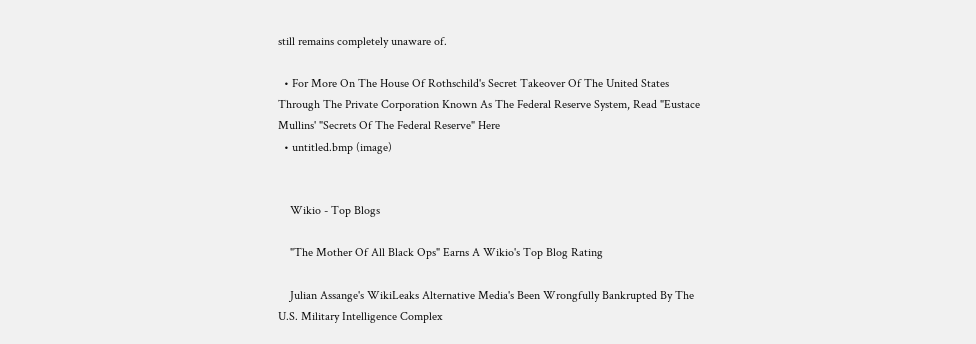still remains completely unaware of.

  • For More On The House Of Rothschild's Secret Takeover Of The United States Through The Private Corporation Known As The Federal Reserve System, Read "Eustace Mullins' "Secrets Of The Federal Reserve" Here
  • untitled.bmp (image)


    Wikio - Top Blogs

    "The Mother Of All Black Ops" Earns A Wikio's Top Blog Rating

    Julian Assange's WikiLeaks Alternative Media's Been Wrongfully Bankrupted By The U.S. Military Intelligence Complex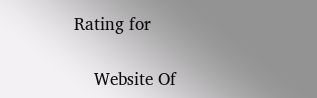Rating for

    Website Of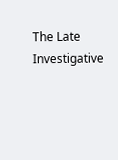The Late Investigative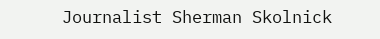Journalist Sherman Skolnick